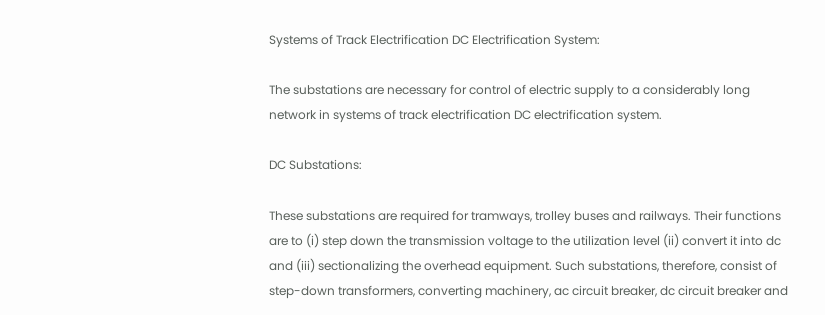Systems of Track Electrification DC Electrification System:

The substations are necessary for control of electric supply to a considerably long network in systems of track electrification DC electrification system.

DC Substations:

These substations are required for tramways, trolley buses and railways. Their functions are to (i) step down the transmission voltage to the utilization level (ii) convert it into dc and (iii) sectionalizing the overhead equipment. Such substations, therefore, consist of step-down transformers, converting machinery, ac circuit breaker, dc circuit breaker and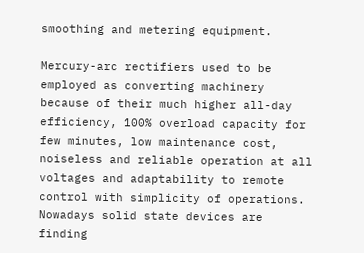smoothing and metering equipment.

Mercury-arc rectifiers used to be employed as converting machinery because of their much higher all-day efficiency, 100% overload capacity for few minutes, low maintenance cost, noiseless and reliable operation at all voltages and adaptability to remote control with simplicity of operations. Nowadays solid state devices are finding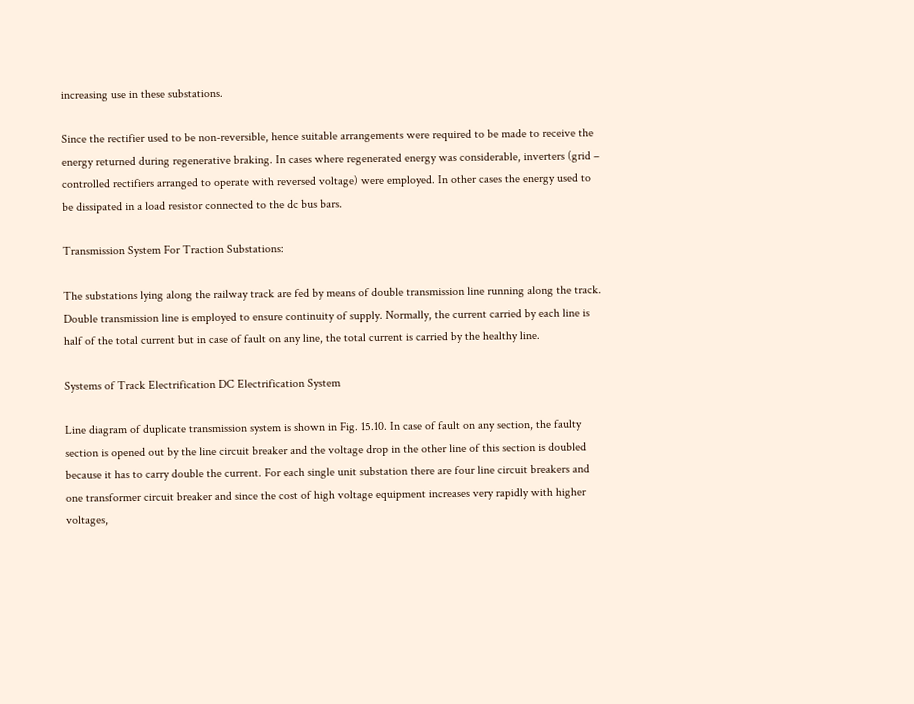increasing use in these substations.

Since the rectifier used to be non-reversible, hence suitable arrangements were required to be made to receive the energy returned during regenerative braking. In cases where regenerated energy was considerable, inverters (grid – controlled rectifiers arranged to operate with reversed voltage) were employed. In other cases the energy used to be dissipated in a load resistor connected to the dc bus bars.

Transmission System For Traction Substations:

The substations lying along the railway track are fed by means of double transmission line running along the track. Double transmission line is employed to ensure continuity of supply. Normally, the current carried by each line is half of the total current but in case of fault on any line, the total current is carried by the healthy line.

Systems of Track Electrification DC Electrification System

Line diagram of duplicate transmission system is shown in Fig. 15.10. In case of fault on any section, the faulty section is opened out by the line circuit breaker and the voltage drop in the other line of this section is doubled because it has to carry double the current. For each single unit substation there are four line circuit breakers and one transformer circuit breaker and since the cost of high voltage equipment increases very rapidly with higher voltages,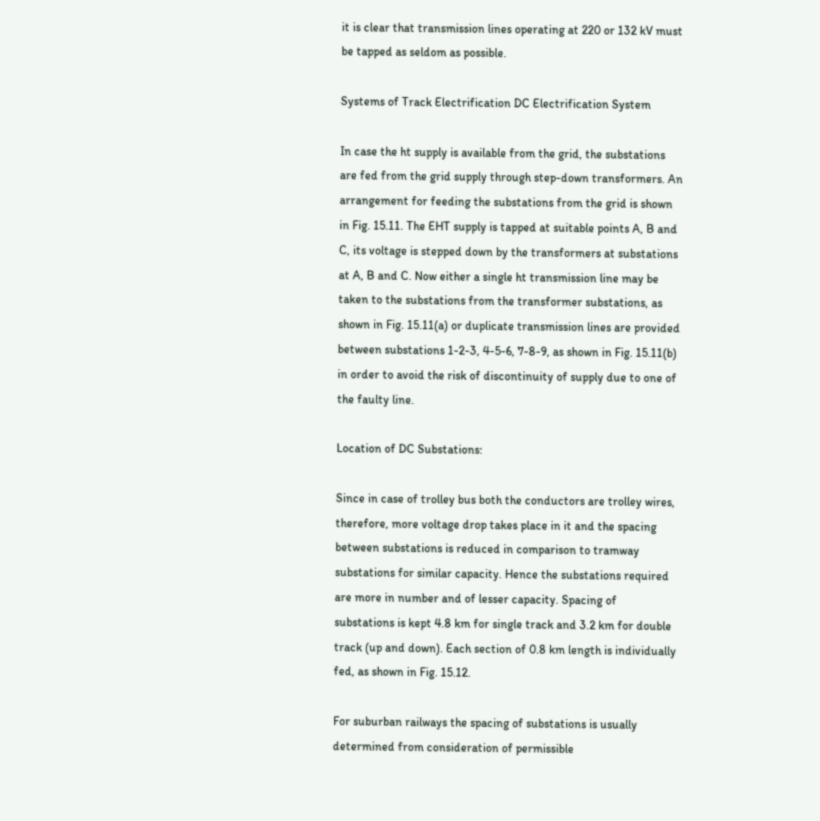it is clear that transmission lines operating at 220 or 132 kV must be tapped as seldom as possible.

Systems of Track Electrification DC Electrification System

In case the ht supply is available from the grid, the substations are fed from the grid supply through step-down transformers. An arrangement for feeding the substations from the grid is shown in Fig. 15.11. The EHT supply is tapped at suitable points A, B and C, its voltage is stepped down by the transformers at substations at A, B and C. Now either a single ht transmission line may be taken to the substations from the transformer substations, as shown in Fig. 15.11(a) or duplicate transmission lines are provided between substations 1-2-3, 4-5-6, 7-8-9, as shown in Fig. 15.11(b) in order to avoid the risk of discontinuity of supply due to one of the faulty line.

Location of DC Substations:

Since in case of trolley bus both the conductors are trolley wires, therefore, more voltage drop takes place in it and the spacing between substations is reduced in comparison to tramway substations for similar capacity. Hence the substations required are more in number and of lesser capacity. Spacing of substations is kept 4.8 km for single track and 3.2 km for double track (up and down). Each section of 0.8 km length is individually fed, as shown in Fig. 15.12.

For suburban railways the spacing of substations is usually determined from consideration of permissible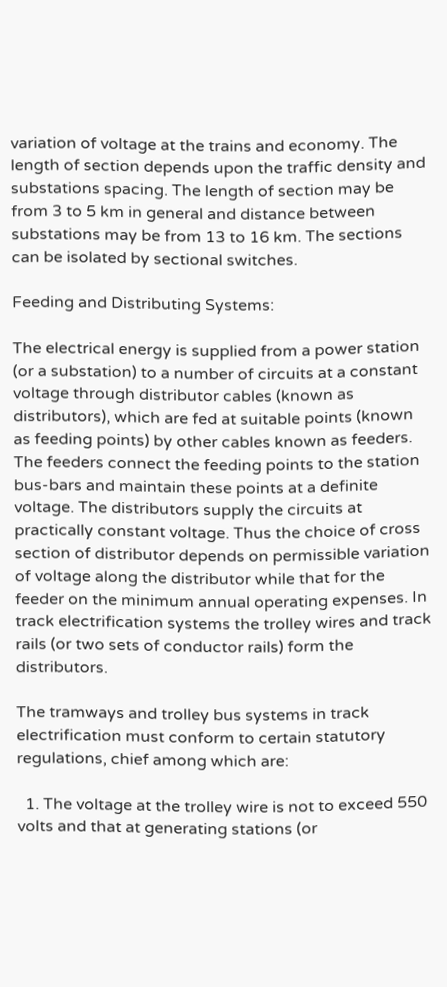variation of voltage at the trains and economy. The length of section depends upon the traffic density and substations spacing. The length of section may be from 3 to 5 km in general and distance between substations may be from 13 to 16 km. The sections can be isolated by sectional switches.

Feeding and Distributing Systems:

The electrical energy is supplied from a power station (or a substation) to a number of circuits at a constant voltage through distributor cables (known as distributors), which are fed at suitable points (known as feeding points) by other cables known as feeders. The feeders connect the feeding points to the station bus-bars and maintain these points at a definite voltage. The distributors supply the circuits at practically constant voltage. Thus the choice of cross section of distributor depends on permissible variation of voltage along the distributor while that for the feeder on the minimum annual operating expenses. In track electrification systems the trolley wires and track rails (or two sets of conductor rails) form the distributors.

The tramways and trolley bus systems in track electrification must conform to certain statutory regulations, chief among which are:

  1. The voltage at the trolley wire is not to exceed 550 volts and that at generating stations (or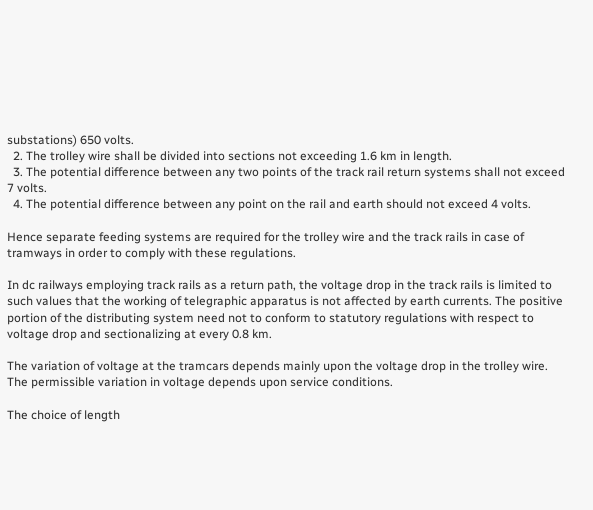substations) 650 volts.
  2. The trolley wire shall be divided into sections not exceeding 1.6 km in length.
  3. The potential difference between any two points of the track rail return systems shall not exceed 7 volts.
  4. The potential difference between any point on the rail and earth should not exceed 4 volts.

Hence separate feeding systems are required for the trolley wire and the track rails in case of tramways in order to comply with these regulations.

In dc railways employing track rails as a return path, the voltage drop in the track rails is limited to such values that the working of telegraphic apparatus is not affected by earth currents. The positive portion of the distributing system need not to conform to statutory regulations with respect to voltage drop and sectionalizing at every 0.8 km.

The variation of voltage at the tramcars depends mainly upon the voltage drop in the trolley wire. The permissible variation in voltage depends upon service conditions.

The choice of length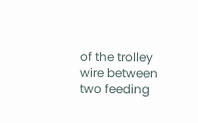of the trolley wire between two feeding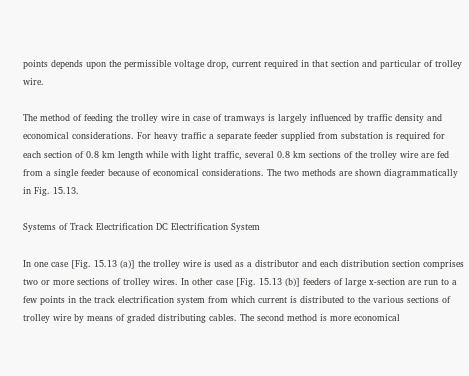points depends upon the permissible voltage drop, current required in that section and particular of trolley wire.

The method of feeding the trolley wire in case of tramways is largely influenced by traffic density and economical considerations. For heavy traffic a separate feeder supplied from substation is required for each section of 0.8 km length while with light traffic, several 0.8 km sections of the trolley wire are fed from a single feeder because of economical considerations. The two methods are shown diagrammatically in Fig. 15.13.

Systems of Track Electrification DC Electrification System

In one case [Fig. 15.13 (a)] the trolley wire is used as a distributor and each distribution section comprises two or more sections of trolley wires. In other case [Fig. 15.13 (b)] feeders of large x-section are run to a few points in the track electrification system from which current is distributed to the various sections of trolley wire by means of graded distributing cables. The second method is more economical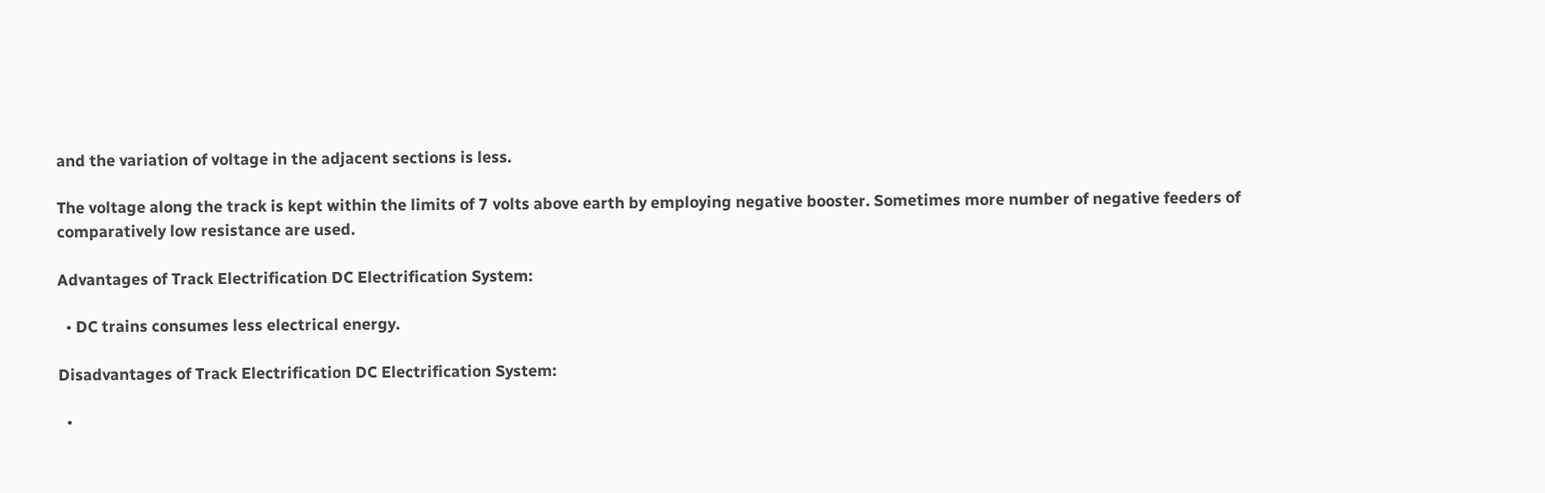and the variation of voltage in the adjacent sections is less.

The voltage along the track is kept within the limits of 7 volts above earth by employing negative booster. Sometimes more number of negative feeders of comparatively low resistance are used.

Advantages of Track Electrification DC Electrification System:

  • DC trains consumes less electrical energy.

Disadvantages of Track Electrification DC Electrification System:

  •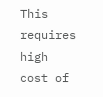This requires high cost of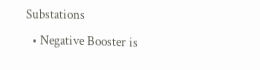Substations
  • Negative Booster is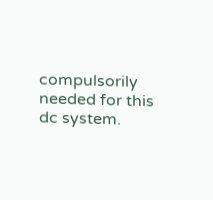compulsorily needed for this dc system.